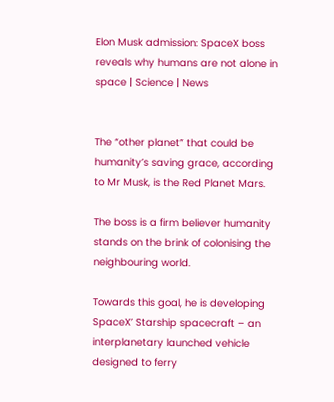Elon Musk admission: SpaceX boss reveals why humans are not alone in space | Science | News


The “other planet” that could be humanity’s saving grace, according to Mr Musk, is the Red Planet Mars.

The boss is a firm believer humanity stands on the brink of colonising the neighbouring world.

Towards this goal, he is developing SpaceX’ Starship spacecraft – an interplanetary launched vehicle designed to ferry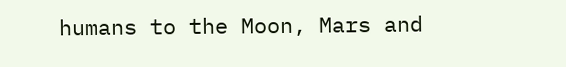humans to the Moon, Mars and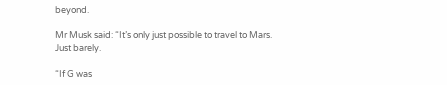beyond.

Mr Musk said: “It’s only just possible to travel to Mars. Just barely.

“If G was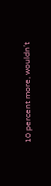10 percent more, wouldn’t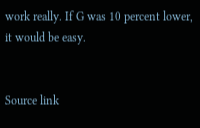work really. If G was 10 percent lower, it would be easy.


Source link